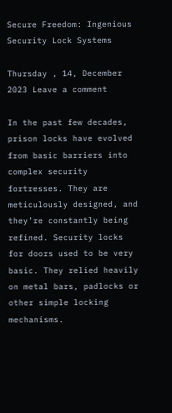Secure Freedom: Ingenious Security Lock Systems

Thursday , 14, December 2023 Leave a comment

In the past few decades, prison locks have evolved from basic barriers into complex security fortresses. They are meticulously designed, and they’re constantly being refined. Security locks for doors used to be very basic. They relied heavily on metal bars, padlocks or other simple locking mechanisms.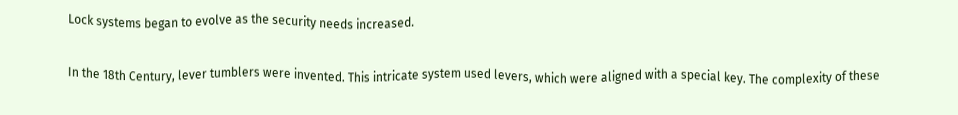Lock systems began to evolve as the security needs increased.

In the 18th Century, lever tumblers were invented. This intricate system used levers, which were aligned with a special key. The complexity of these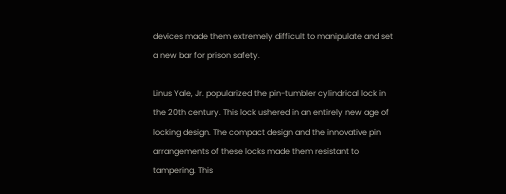devices made them extremely difficult to manipulate and set a new bar for prison safety.

Linus Yale, Jr. popularized the pin-tumbler cylindrical lock in the 20th century. This lock ushered in an entirely new age of locking design. The compact design and the innovative pin arrangements of these locks made them resistant to tampering. This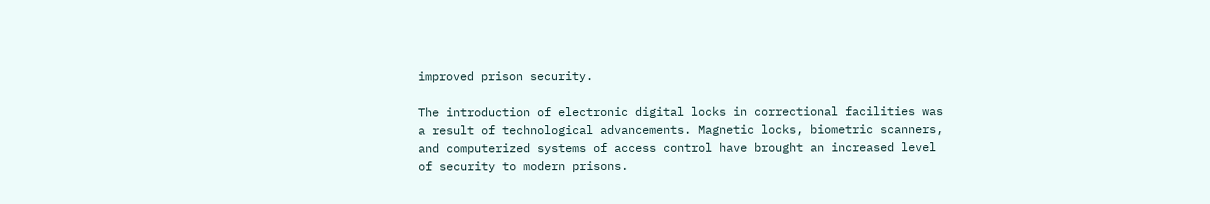improved prison security.

The introduction of electronic digital locks in correctional facilities was a result of technological advancements. Magnetic locks, biometric scanners, and computerized systems of access control have brought an increased level of security to modern prisons.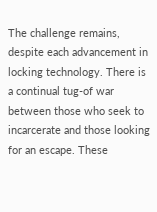The challenge remains, despite each advancement in locking technology. There is a continual tug-of war between those who seek to incarcerate and those looking for an escape. These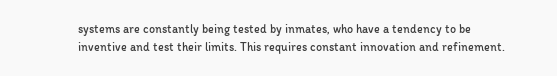systems are constantly being tested by inmates, who have a tendency to be inventive and test their limits. This requires constant innovation and refinement.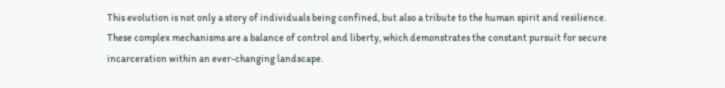This evolution is not only a story of individuals being confined, but also a tribute to the human spirit and resilience. These complex mechanisms are a balance of control and liberty, which demonstrates the constant pursuit for secure incarceration within an ever-changing landscape.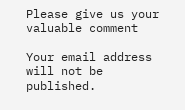Please give us your valuable comment

Your email address will not be published.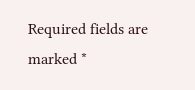Required fields are marked *